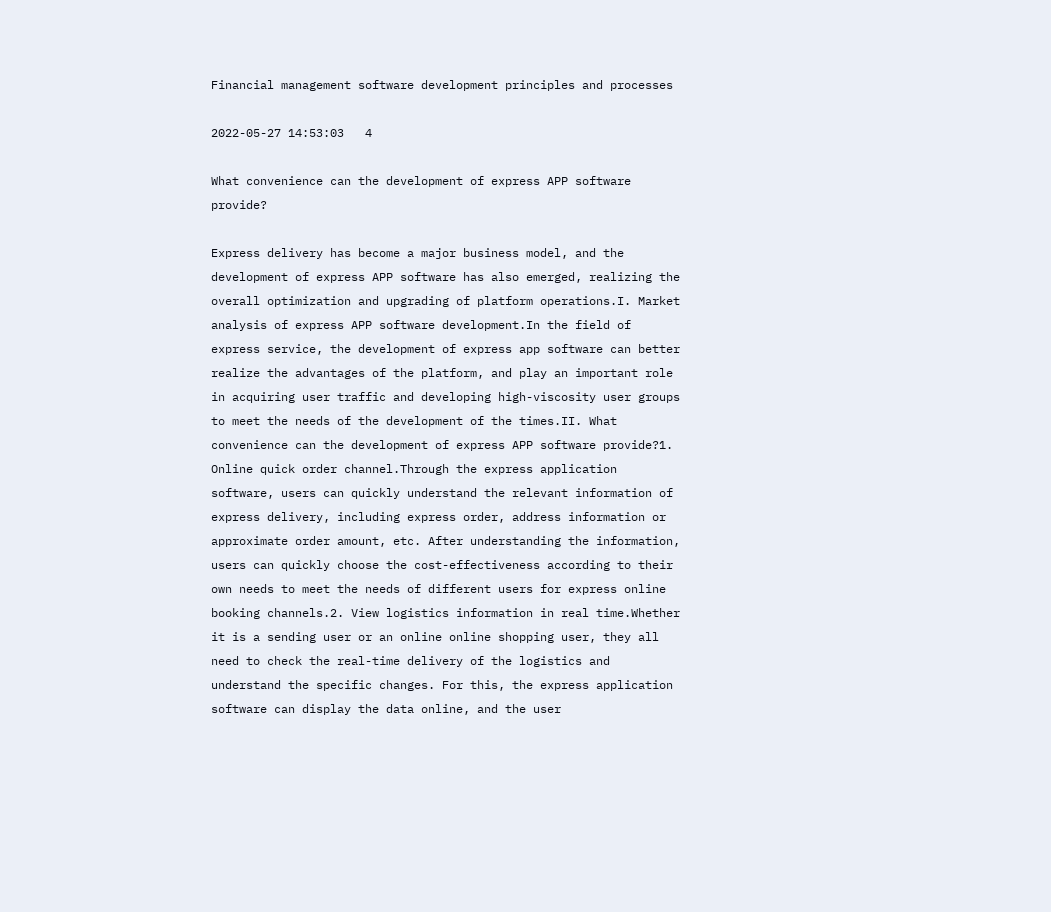Financial management software development principles and processes

2022-05-27 14:53:03   4

What convenience can the development of express APP software provide?

Express delivery has become a major business model, and the development of express APP software has also emerged, realizing the overall optimization and upgrading of platform operations.I. Market analysis of express APP software development.In the field of express service, the development of express app software can better realize the advantages of the platform, and play an important role in acquiring user traffic and developing high-viscosity user groups to meet the needs of the development of the times.II. What convenience can the development of express APP software provide?1. Online quick order channel.Through the express application software, users can quickly understand the relevant information of express delivery, including express order, address information or approximate order amount, etc. After understanding the information, users can quickly choose the cost-effectiveness according to their own needs to meet the needs of different users for express online booking channels.2. View logistics information in real time.Whether it is a sending user or an online online shopping user, they all need to check the real-time delivery of the logistics and understand the specific changes. For this, the express application software can display the data online, and the user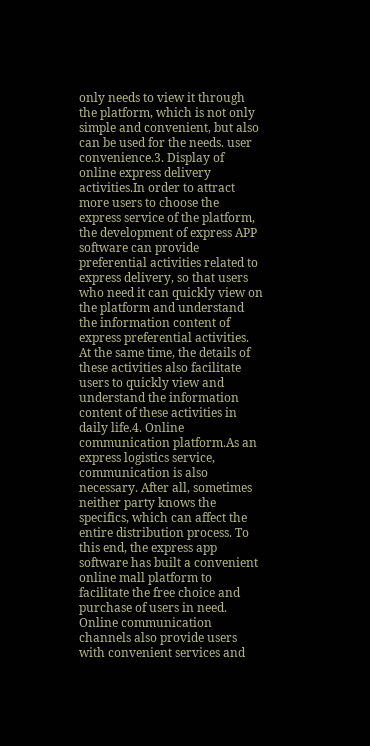only needs to view it through the platform, which is not only simple and convenient, but also can be used for the needs. user convenience.3. Display of online express delivery activities.In order to attract more users to choose the express service of the platform, the development of express APP software can provide preferential activities related to express delivery, so that users who need it can quickly view on the platform and understand the information content of express preferential activities. At the same time, the details of these activities also facilitate users to quickly view and understand the information content of these activities in daily life.4. Online communication platform.As an express logistics service, communication is also necessary. After all, sometimes neither party knows the specifics, which can affect the entire distribution process. To this end, the express app software has built a convenient online mall platform to facilitate the free choice and purchase of users in need. Online communication channels also provide users with convenient services and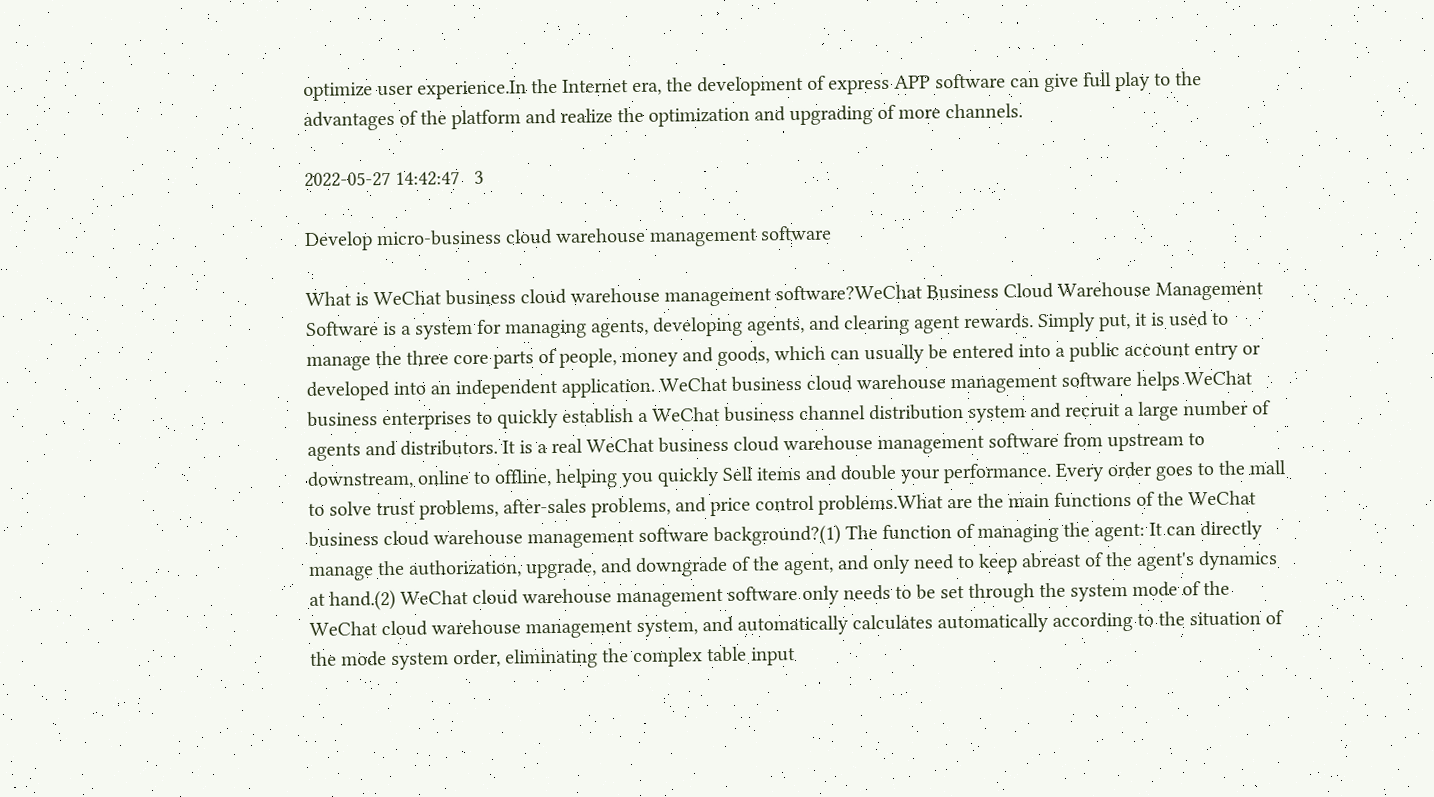optimize user experience.In the Internet era, the development of express APP software can give full play to the advantages of the platform and realize the optimization and upgrading of more channels.

2022-05-27 14:42:47   3

Develop micro-business cloud warehouse management software

What is WeChat business cloud warehouse management software?WeChat Business Cloud Warehouse Management Software is a system for managing agents, developing agents, and clearing agent rewards. Simply put, it is used to manage the three core parts of people, money and goods, which can usually be entered into a public account entry or developed into an independent application. WeChat business cloud warehouse management software helps WeChat business enterprises to quickly establish a WeChat business channel distribution system and recruit a large number of agents and distributors. It is a real WeChat business cloud warehouse management software from upstream to downstream, online to offline, helping you quickly Sell items and double your performance. Every order goes to the mall to solve trust problems, after-sales problems, and price control problems.What are the main functions of the WeChat business cloud warehouse management software background?(1) The function of managing the agent: It can directly manage the authorization, upgrade, and downgrade of the agent, and only need to keep abreast of the agent's dynamics at hand.(2) WeChat cloud warehouse management software only needs to be set through the system mode of the WeChat cloud warehouse management system, and automatically calculates automatically according to the situation of the mode system order, eliminating the complex table input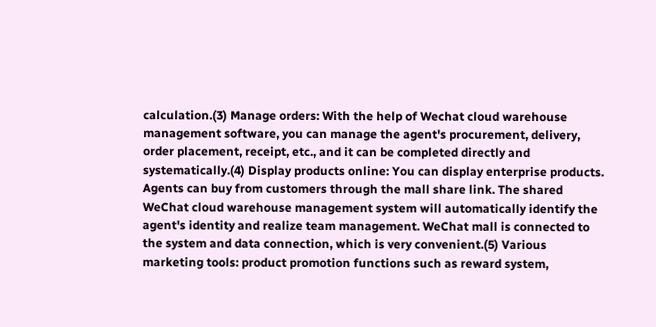calculation.(3) Manage orders: With the help of Wechat cloud warehouse management software, you can manage the agent's procurement, delivery, order placement, receipt, etc., and it can be completed directly and systematically.(4) Display products online: You can display enterprise products. Agents can buy from customers through the mall share link. The shared WeChat cloud warehouse management system will automatically identify the agent's identity and realize team management. WeChat mall is connected to the system and data connection, which is very convenient.(5) Various marketing tools: product promotion functions such as reward system,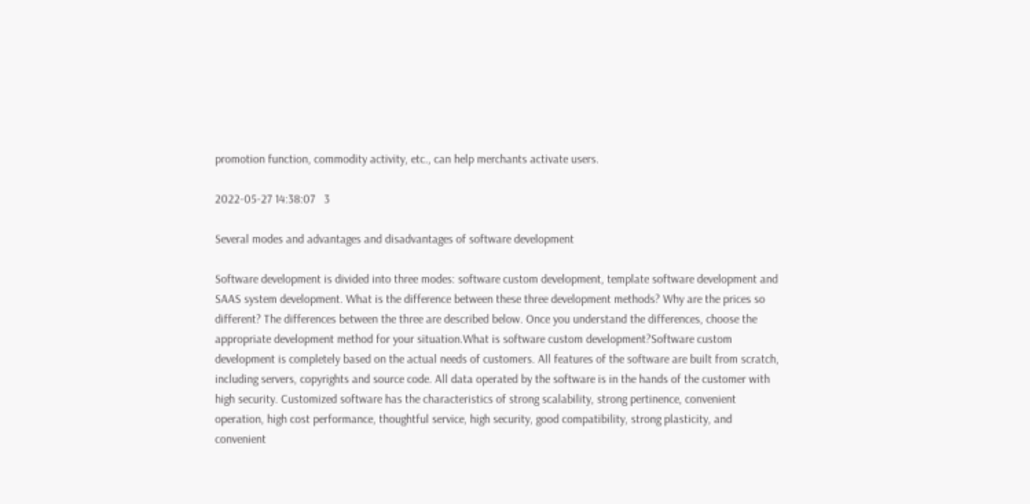promotion function, commodity activity, etc., can help merchants activate users.

2022-05-27 14:38:07   3

Several modes and advantages and disadvantages of software development

Software development is divided into three modes: software custom development, template software development and SAAS system development. What is the difference between these three development methods? Why are the prices so different? The differences between the three are described below. Once you understand the differences, choose the appropriate development method for your situation.What is software custom development?Software custom development is completely based on the actual needs of customers. All features of the software are built from scratch, including servers, copyrights and source code. All data operated by the software is in the hands of the customer with high security. Customized software has the characteristics of strong scalability, strong pertinence, convenient operation, high cost performance, thoughtful service, high security, good compatibility, strong plasticity, and convenient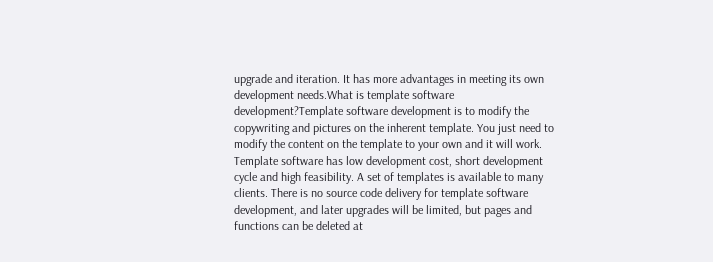upgrade and iteration. It has more advantages in meeting its own development needs.What is template software development?Template software development is to modify the copywriting and pictures on the inherent template. You just need to modify the content on the template to your own and it will work. Template software has low development cost, short development cycle and high feasibility. A set of templates is available to many clients. There is no source code delivery for template software development, and later upgrades will be limited, but pages and functions can be deleted at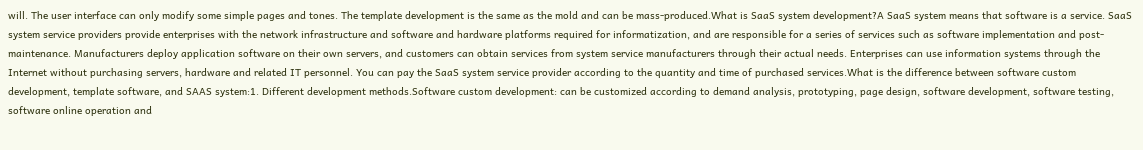will. The user interface can only modify some simple pages and tones. The template development is the same as the mold and can be mass-produced.What is SaaS system development?A SaaS system means that software is a service. SaaS system service providers provide enterprises with the network infrastructure and software and hardware platforms required for informatization, and are responsible for a series of services such as software implementation and post-maintenance. Manufacturers deploy application software on their own servers, and customers can obtain services from system service manufacturers through their actual needs. Enterprises can use information systems through the Internet without purchasing servers, hardware and related IT personnel. You can pay the SaaS system service provider according to the quantity and time of purchased services.What is the difference between software custom development, template software, and SAAS system:1. Different development methods.Software custom development: can be customized according to demand analysis, prototyping, page design, software development, software testing, software online operation and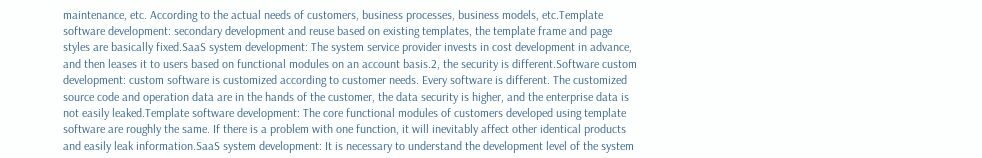maintenance, etc. According to the actual needs of customers, business processes, business models, etc.Template software development: secondary development and reuse based on existing templates, the template frame and page styles are basically fixed.SaaS system development: The system service provider invests in cost development in advance, and then leases it to users based on functional modules on an account basis.2, the security is different.Software custom development: custom software is customized according to customer needs. Every software is different. The customized source code and operation data are in the hands of the customer, the data security is higher, and the enterprise data is not easily leaked.Template software development: The core functional modules of customers developed using template software are roughly the same. If there is a problem with one function, it will inevitably affect other identical products and easily leak information.SaaS system development: It is necessary to understand the development level of the system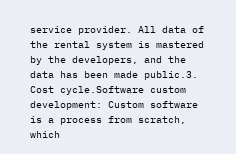service provider. All data of the rental system is mastered by the developers, and the data has been made public.3. Cost cycle.Software custom development: Custom software is a process from scratch, which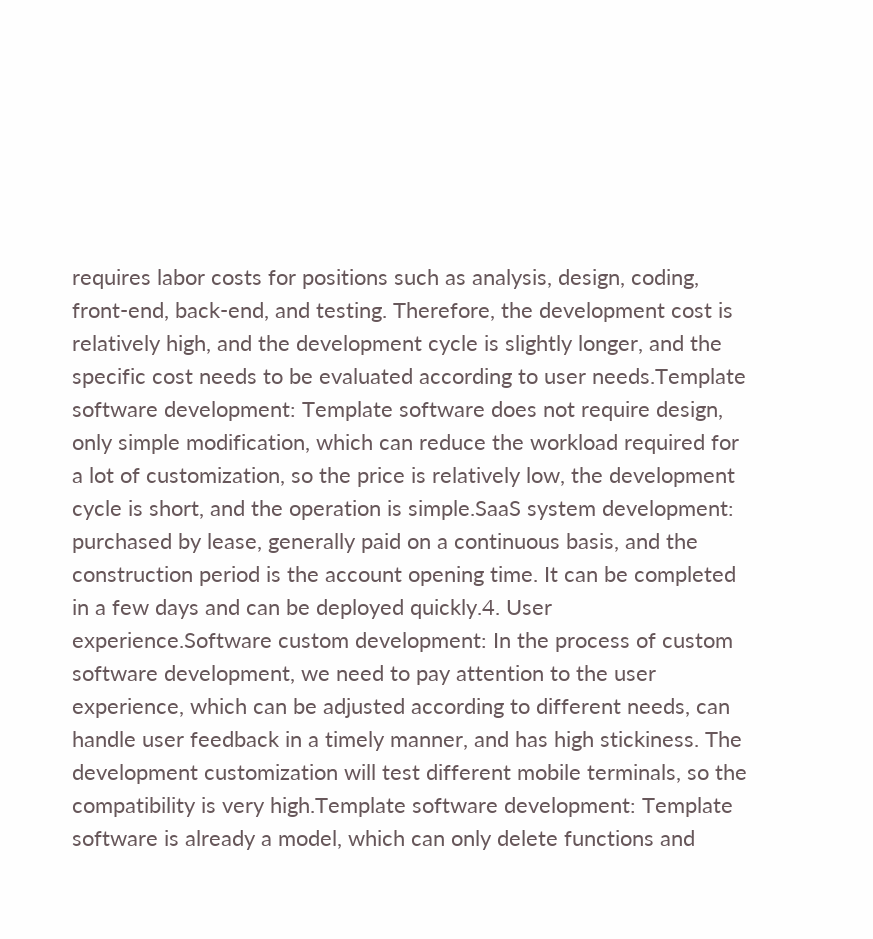requires labor costs for positions such as analysis, design, coding, front-end, back-end, and testing. Therefore, the development cost is relatively high, and the development cycle is slightly longer, and the specific cost needs to be evaluated according to user needs.Template software development: Template software does not require design, only simple modification, which can reduce the workload required for a lot of customization, so the price is relatively low, the development cycle is short, and the operation is simple.SaaS system development: purchased by lease, generally paid on a continuous basis, and the construction period is the account opening time. It can be completed in a few days and can be deployed quickly.4. User experience.Software custom development: In the process of custom software development, we need to pay attention to the user experience, which can be adjusted according to different needs, can handle user feedback in a timely manner, and has high stickiness. The development customization will test different mobile terminals, so the compatibility is very high.Template software development: Template software is already a model, which can only delete functions and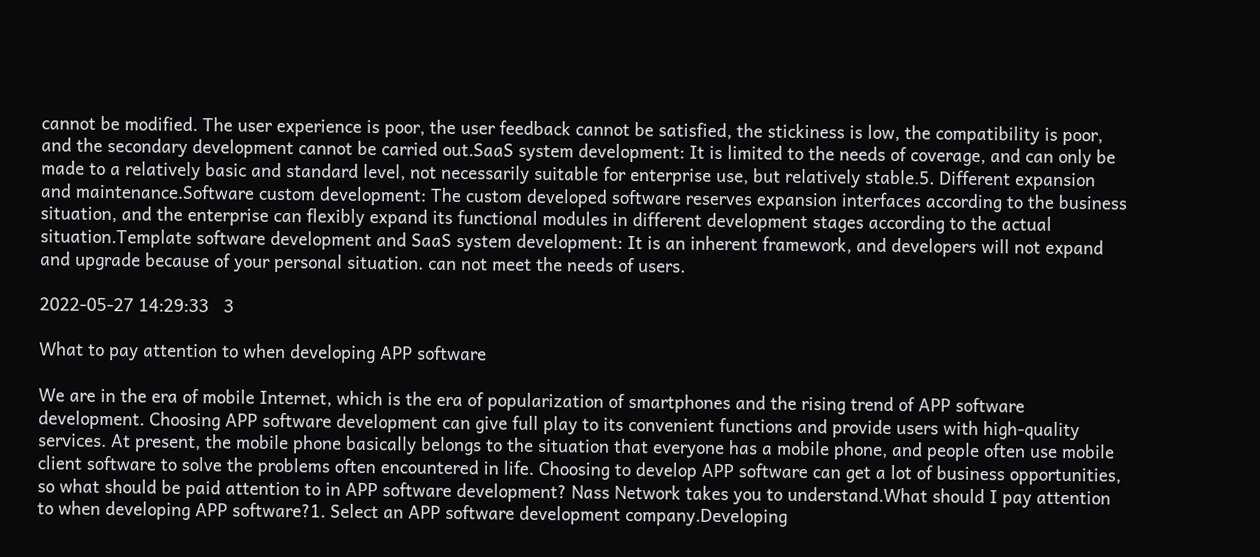cannot be modified. The user experience is poor, the user feedback cannot be satisfied, the stickiness is low, the compatibility is poor, and the secondary development cannot be carried out.SaaS system development: It is limited to the needs of coverage, and can only be made to a relatively basic and standard level, not necessarily suitable for enterprise use, but relatively stable.5. Different expansion and maintenance.Software custom development: The custom developed software reserves expansion interfaces according to the business situation, and the enterprise can flexibly expand its functional modules in different development stages according to the actual situation.Template software development and SaaS system development: It is an inherent framework, and developers will not expand and upgrade because of your personal situation. can not meet the needs of users.

2022-05-27 14:29:33   3

What to pay attention to when developing APP software

We are in the era of mobile Internet, which is the era of popularization of smartphones and the rising trend of APP software development. Choosing APP software development can give full play to its convenient functions and provide users with high-quality services. At present, the mobile phone basically belongs to the situation that everyone has a mobile phone, and people often use mobile client software to solve the problems often encountered in life. Choosing to develop APP software can get a lot of business opportunities, so what should be paid attention to in APP software development? Nass Network takes you to understand.What should I pay attention to when developing APP software?1. Select an APP software development company.Developing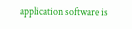application software is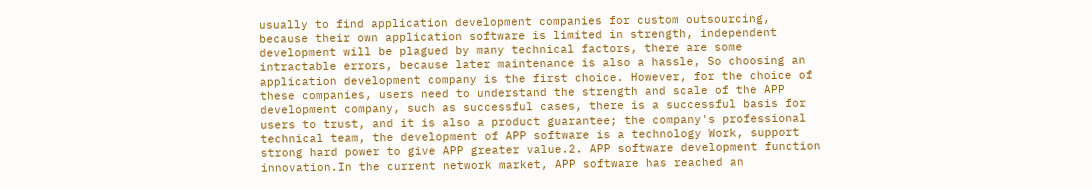usually to find application development companies for custom outsourcing, because their own application software is limited in strength, independent development will be plagued by many technical factors, there are some intractable errors, because later maintenance is also a hassle, So choosing an application development company is the first choice. However, for the choice of these companies, users need to understand the strength and scale of the APP development company, such as successful cases, there is a successful basis for users to trust, and it is also a product guarantee; the company's professional technical team, the development of APP software is a technology Work, support strong hard power to give APP greater value.2. APP software development function innovation.In the current network market, APP software has reached an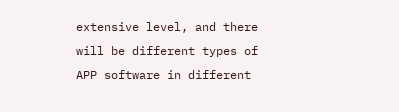extensive level, and there will be different types of APP software in different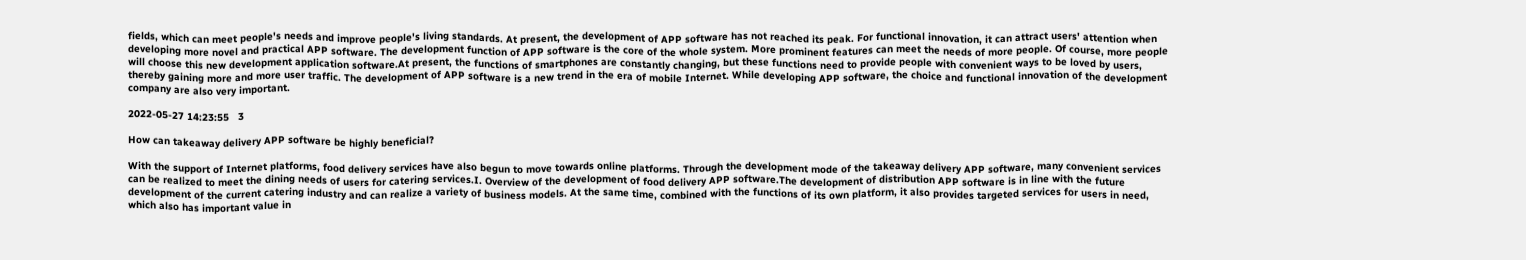fields, which can meet people's needs and improve people's living standards. At present, the development of APP software has not reached its peak. For functional innovation, it can attract users' attention when developing more novel and practical APP software. The development function of APP software is the core of the whole system. More prominent features can meet the needs of more people. Of course, more people will choose this new development application software.At present, the functions of smartphones are constantly changing, but these functions need to provide people with convenient ways to be loved by users, thereby gaining more and more user traffic. The development of APP software is a new trend in the era of mobile Internet. While developing APP software, the choice and functional innovation of the development company are also very important.

2022-05-27 14:23:55   3

How can takeaway delivery APP software be highly beneficial?

With the support of Internet platforms, food delivery services have also begun to move towards online platforms. Through the development mode of the takeaway delivery APP software, many convenient services can be realized to meet the dining needs of users for catering services.I. Overview of the development of food delivery APP software.The development of distribution APP software is in line with the future development of the current catering industry and can realize a variety of business models. At the same time, combined with the functions of its own platform, it also provides targeted services for users in need, which also has important value in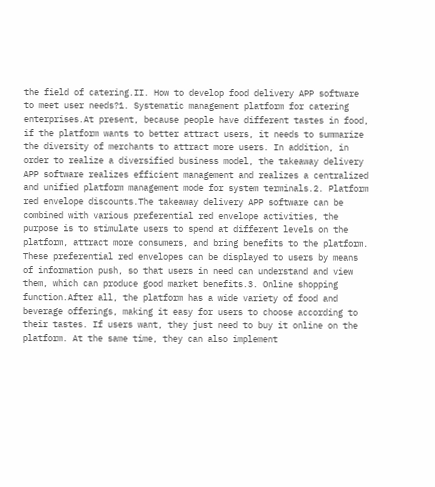the field of catering.II. How to develop food delivery APP software to meet user needs?1. Systematic management platform for catering enterprises.At present, because people have different tastes in food, if the platform wants to better attract users, it needs to summarize the diversity of merchants to attract more users. In addition, in order to realize a diversified business model, the takeaway delivery APP software realizes efficient management and realizes a centralized and unified platform management mode for system terminals.2. Platform red envelope discounts.The takeaway delivery APP software can be combined with various preferential red envelope activities, the purpose is to stimulate users to spend at different levels on the platform, attract more consumers, and bring benefits to the platform. These preferential red envelopes can be displayed to users by means of information push, so that users in need can understand and view them, which can produce good market benefits.3. Online shopping function.After all, the platform has a wide variety of food and beverage offerings, making it easy for users to choose according to their tastes. If users want, they just need to buy it online on the platform. At the same time, they can also implement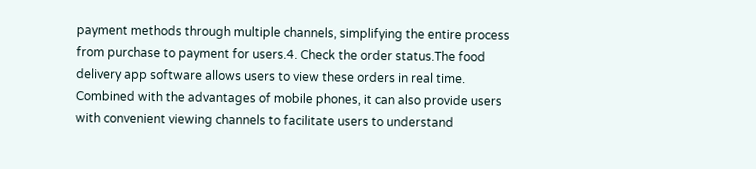payment methods through multiple channels, simplifying the entire process from purchase to payment for users.4. Check the order status.The food delivery app software allows users to view these orders in real time. Combined with the advantages of mobile phones, it can also provide users with convenient viewing channels to facilitate users to understand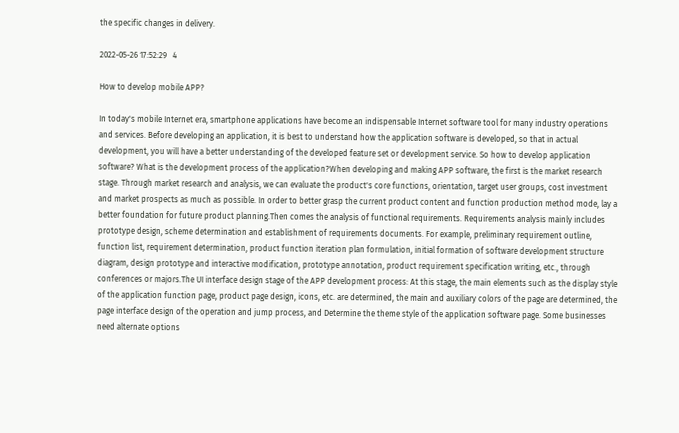the specific changes in delivery.

2022-05-26 17:52:29   4

How to develop mobile APP?

In today's mobile Internet era, smartphone applications have become an indispensable Internet software tool for many industry operations and services. Before developing an application, it is best to understand how the application software is developed, so that in actual development, you will have a better understanding of the developed feature set or development service. So how to develop application software? What is the development process of the application?When developing and making APP software, the first is the market research stage. Through market research and analysis, we can evaluate the product's core functions, orientation, target user groups, cost investment and market prospects as much as possible. In order to better grasp the current product content and function production method mode, lay a better foundation for future product planning.Then comes the analysis of functional requirements. Requirements analysis mainly includes prototype design, scheme determination and establishment of requirements documents. For example, preliminary requirement outline, function list, requirement determination, product function iteration plan formulation, initial formation of software development structure diagram, design prototype and interactive modification, prototype annotation, product requirement specification writing, etc., through conferences or majors.The UI interface design stage of the APP development process: At this stage, the main elements such as the display style of the application function page, product page design, icons, etc. are determined, the main and auxiliary colors of the page are determined, the page interface design of the operation and jump process, and Determine the theme style of the application software page. Some businesses need alternate options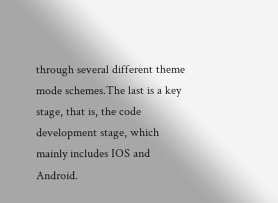through several different theme mode schemes.The last is a key stage, that is, the code development stage, which mainly includes IOS and Android.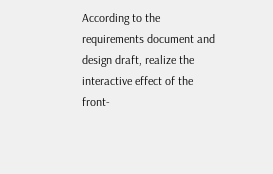According to the requirements document and design draft, realize the interactive effect of the front-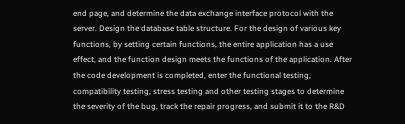end page, and determine the data exchange interface protocol with the server. Design the database table structure. For the design of various key functions, by setting certain functions, the entire application has a use effect, and the function design meets the functions of the application. After the code development is completed, enter the functional testing, compatibility testing, stress testing and other testing stages to determine the severity of the bug, track the repair progress, and submit it to the R&D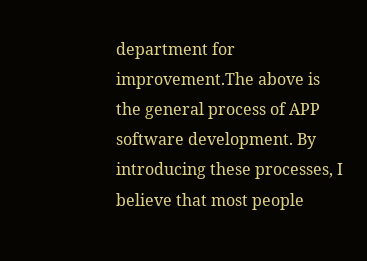department for improvement.The above is the general process of APP software development. By introducing these processes, I believe that most people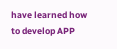have learned how to develop APP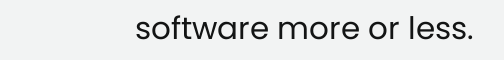software more or less.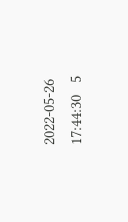2022-05-26 17:44:30   5